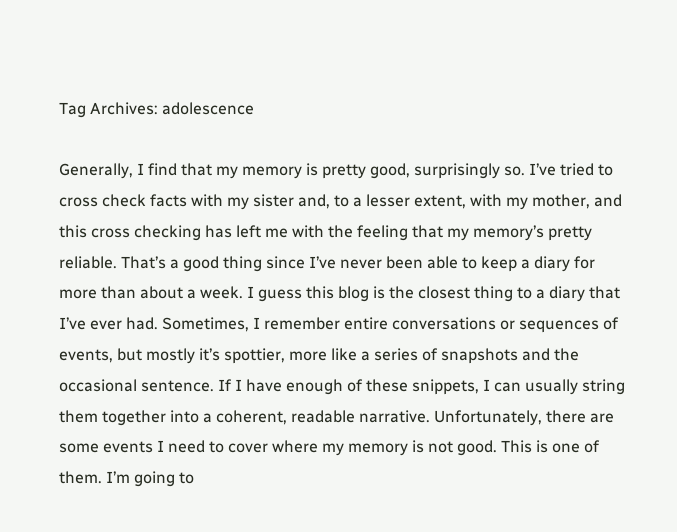Tag Archives: adolescence

Generally, I find that my memory is pretty good, surprisingly so. I’ve tried to cross check facts with my sister and, to a lesser extent, with my mother, and this cross checking has left me with the feeling that my memory’s pretty reliable. That’s a good thing since I’ve never been able to keep a diary for more than about a week. I guess this blog is the closest thing to a diary that I’ve ever had. Sometimes, I remember entire conversations or sequences of events, but mostly it’s spottier, more like a series of snapshots and the occasional sentence. If I have enough of these snippets, I can usually string them together into a coherent, readable narrative. Unfortunately, there are some events I need to cover where my memory is not good. This is one of them. I’m going to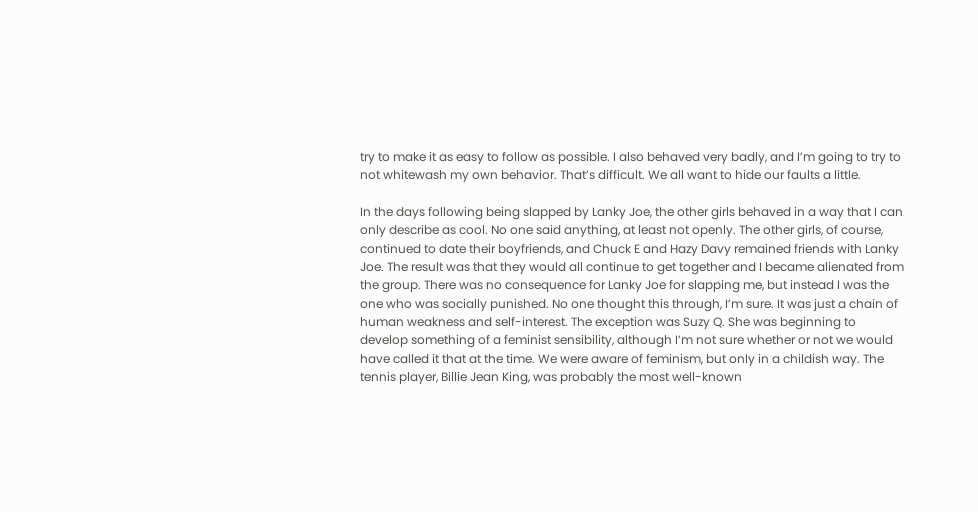try to make it as easy to follow as possible. I also behaved very badly, and I’m going to try to not whitewash my own behavior. That’s difficult. We all want to hide our faults a little.

In the days following being slapped by Lanky Joe, the other girls behaved in a way that I can only describe as cool. No one said anything, at least not openly. The other girls, of course, continued to date their boyfriends, and Chuck E and Hazy Davy remained friends with Lanky Joe. The result was that they would all continue to get together and I became alienated from the group. There was no consequence for Lanky Joe for slapping me, but instead I was the one who was socially punished. No one thought this through, I’m sure. It was just a chain of human weakness and self-interest. The exception was Suzy Q. She was beginning to develop something of a feminist sensibility, although I’m not sure whether or not we would have called it that at the time. We were aware of feminism, but only in a childish way. The tennis player, Billie Jean King, was probably the most well-known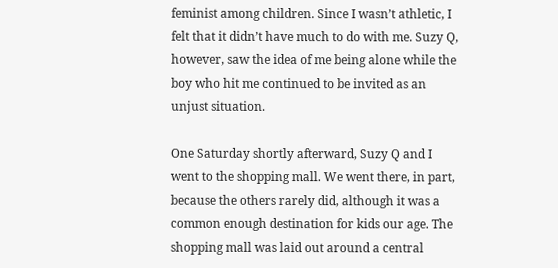feminist among children. Since I wasn’t athletic, I felt that it didn’t have much to do with me. Suzy Q, however, saw the idea of me being alone while the boy who hit me continued to be invited as an unjust situation.

One Saturday shortly afterward, Suzy Q and I went to the shopping mall. We went there, in part, because the others rarely did, although it was a common enough destination for kids our age. The shopping mall was laid out around a central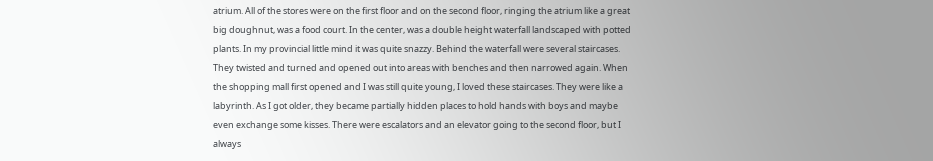atrium. All of the stores were on the first floor and on the second floor, ringing the atrium like a great big doughnut, was a food court. In the center, was a double height waterfall landscaped with potted plants. In my provincial little mind it was quite snazzy. Behind the waterfall were several staircases. They twisted and turned and opened out into areas with benches and then narrowed again. When the shopping mall first opened and I was still quite young, I loved these staircases. They were like a labyrinth. As I got older, they became partially hidden places to hold hands with boys and maybe even exchange some kisses. There were escalators and an elevator going to the second floor, but I always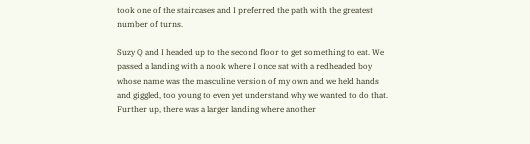took one of the staircases and I preferred the path with the greatest number of turns.

Suzy Q and I headed up to the second floor to get something to eat. We passed a landing with a nook where I once sat with a redheaded boy whose name was the masculine version of my own and we held hands and giggled, too young to even yet understand why we wanted to do that.  Further up, there was a larger landing where another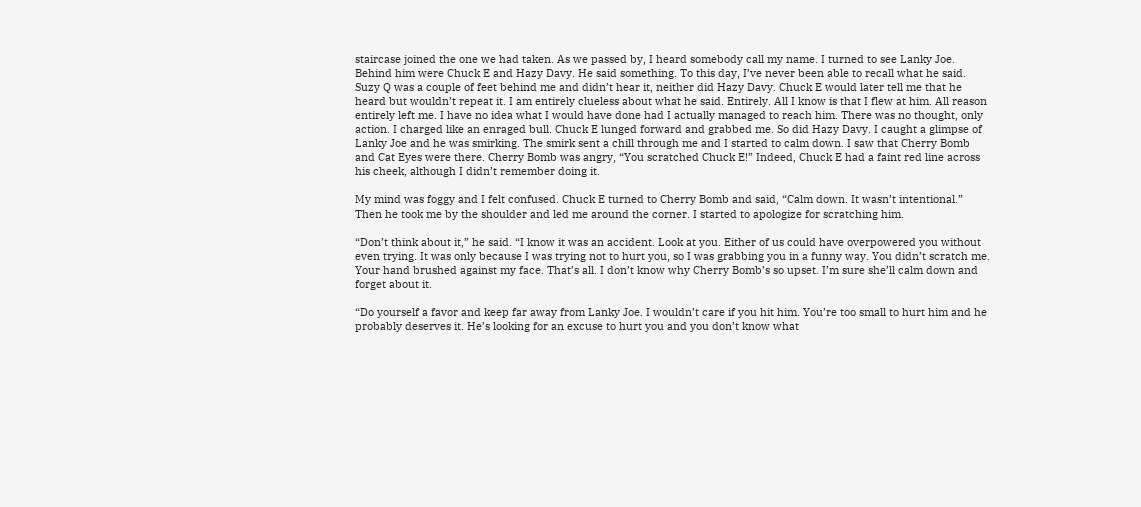staircase joined the one we had taken. As we passed by, I heard somebody call my name. I turned to see Lanky Joe. Behind him were Chuck E and Hazy Davy. He said something. To this day, I’ve never been able to recall what he said. Suzy Q was a couple of feet behind me and didn’t hear it, neither did Hazy Davy. Chuck E would later tell me that he heard but wouldn’t repeat it. I am entirely clueless about what he said. Entirely. All I know is that I flew at him. All reason entirely left me. I have no idea what I would have done had I actually managed to reach him. There was no thought, only action. I charged like an enraged bull. Chuck E lunged forward and grabbed me. So did Hazy Davy. I caught a glimpse of Lanky Joe and he was smirking. The smirk sent a chill through me and I started to calm down. I saw that Cherry Bomb and Cat Eyes were there. Cherry Bomb was angry, “You scratched Chuck E!” Indeed, Chuck E had a faint red line across his cheek, although I didn’t remember doing it.

My mind was foggy and I felt confused. Chuck E turned to Cherry Bomb and said, “Calm down. It wasn’t intentional.” Then he took me by the shoulder and led me around the corner. I started to apologize for scratching him.

“Don’t think about it,” he said. “I know it was an accident. Look at you. Either of us could have overpowered you without even trying. It was only because I was trying not to hurt you, so I was grabbing you in a funny way. You didn’t scratch me. Your hand brushed against my face. That’s all. I don’t know why Cherry Bomb’s so upset. I’m sure she’ll calm down and forget about it.

“Do yourself a favor and keep far away from Lanky Joe. I wouldn’t care if you hit him. You’re too small to hurt him and he probably deserves it. He’s looking for an excuse to hurt you and you don’t know what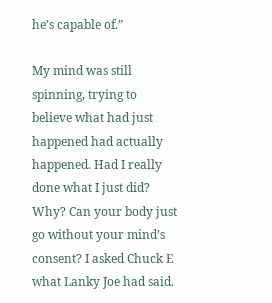he’s capable of.”

My mind was still spinning, trying to believe what had just happened had actually happened. Had I really done what I just did? Why? Can your body just go without your mind’s consent? I asked Chuck E what Lanky Joe had said.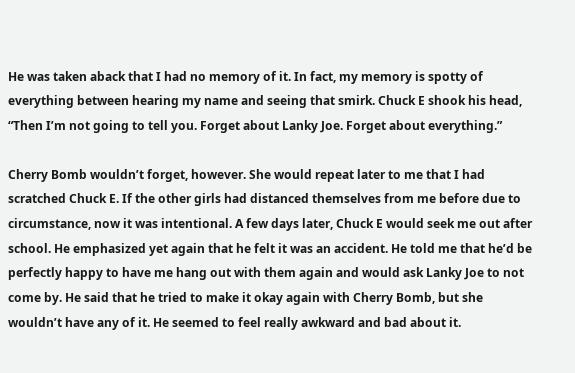He was taken aback that I had no memory of it. In fact, my memory is spotty of everything between hearing my name and seeing that smirk. Chuck E shook his head, “Then I’m not going to tell you. Forget about Lanky Joe. Forget about everything.”

Cherry Bomb wouldn’t forget, however. She would repeat later to me that I had scratched Chuck E. If the other girls had distanced themselves from me before due to circumstance, now it was intentional. A few days later, Chuck E would seek me out after school. He emphasized yet again that he felt it was an accident. He told me that he’d be perfectly happy to have me hang out with them again and would ask Lanky Joe to not come by. He said that he tried to make it okay again with Cherry Bomb, but she wouldn’t have any of it. He seemed to feel really awkward and bad about it.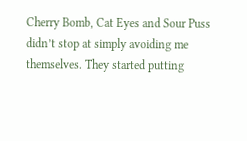Cherry Bomb, Cat Eyes and Sour Puss didn’t stop at simply avoiding me themselves. They started putting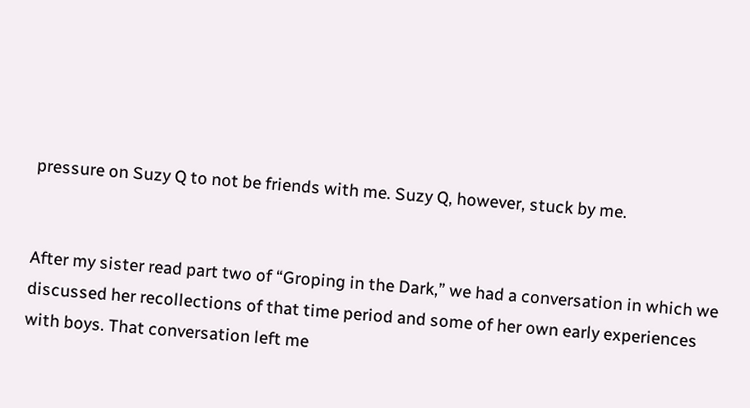pressure on Suzy Q to not be friends with me. Suzy Q, however, stuck by me.


After my sister read part two of “Groping in the Dark,” we had a conversation in which we discussed her recollections of that time period and some of her own early experiences with boys. That conversation left me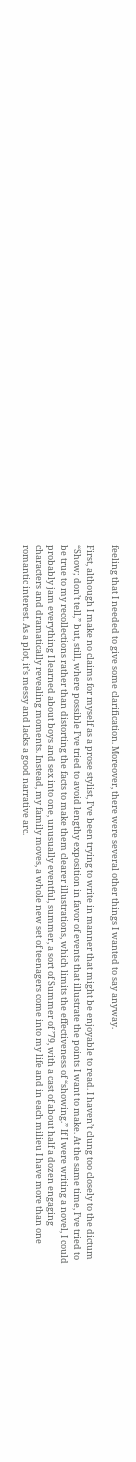feeling that I needed to give some clarification. Moreover, there were several other things I wanted to say anyway.

First, although I make no claims for myself as a prose stylist, I’ve been trying to write in manner that might be enjoyable to read. I haven’t clung too closely to the dictum “Show; don’t tell,” but, still, where possible I’ve tried to avoid lengthy exposition in favor of events that illustrate the points I want to make. At the same time, I’ve tried to be true to my recollections rather than distorting the facts to make them clearer illustrations, which limits the effectiveness of “showing.” If I were writing a novel, I could probably jam everything I learned about boys and sex into one, unusually eventful, summer, a sort of Summer of ’79, with a cast of about half a dozen engaging characters and dramatically revealing moments. Instead, my family moves, a whole new set of teenagers come into my life and in each milieu I have more than one romantic interest. As a plot, it’s messy and lacks a good narrative arc.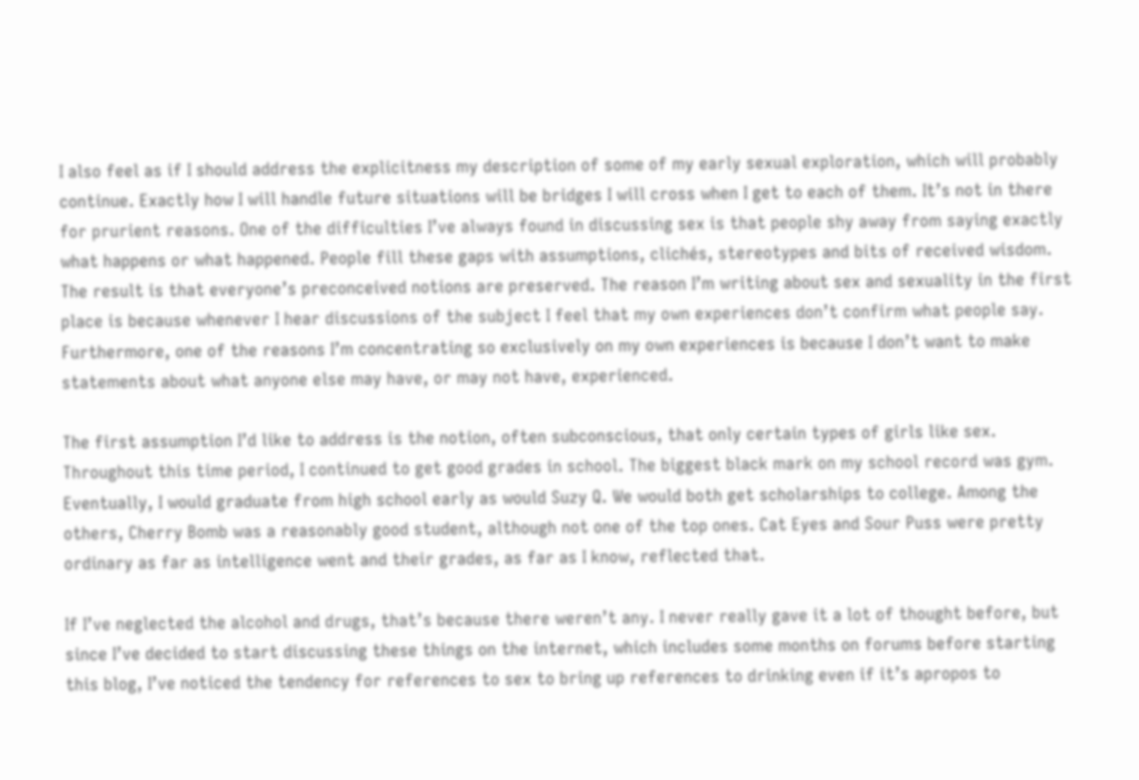I also feel as if I should address the explicitness my description of some of my early sexual exploration, which will probably continue. Exactly how I will handle future situations will be bridges I will cross when I get to each of them. It’s not in there for prurient reasons. One of the difficulties I’ve always found in discussing sex is that people shy away from saying exactly what happens or what happened. People fill these gaps with assumptions, clichés, stereotypes and bits of received wisdom. The result is that everyone’s preconceived notions are preserved. The reason I’m writing about sex and sexuality in the first place is because whenever I hear discussions of the subject I feel that my own experiences don’t confirm what people say. Furthermore, one of the reasons I’m concentrating so exclusively on my own experiences is because I don’t want to make statements about what anyone else may have, or may not have, experienced.

The first assumption I’d like to address is the notion, often subconscious, that only certain types of girls like sex. Throughout this time period, I continued to get good grades in school. The biggest black mark on my school record was gym. Eventually, I would graduate from high school early as would Suzy Q. We would both get scholarships to college. Among the others, Cherry Bomb was a reasonably good student, although not one of the top ones. Cat Eyes and Sour Puss were pretty ordinary as far as intelligence went and their grades, as far as I know, reflected that.

If I’ve neglected the alcohol and drugs, that’s because there weren’t any. I never really gave it a lot of thought before, but since I’ve decided to start discussing these things on the internet, which includes some months on forums before starting this blog, I’ve noticed the tendency for references to sex to bring up references to drinking even if it’s apropos to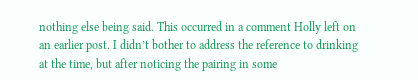nothing else being said. This occurred in a comment Holly left on an earlier post. I didn’t bother to address the reference to drinking at the time, but after noticing the pairing in some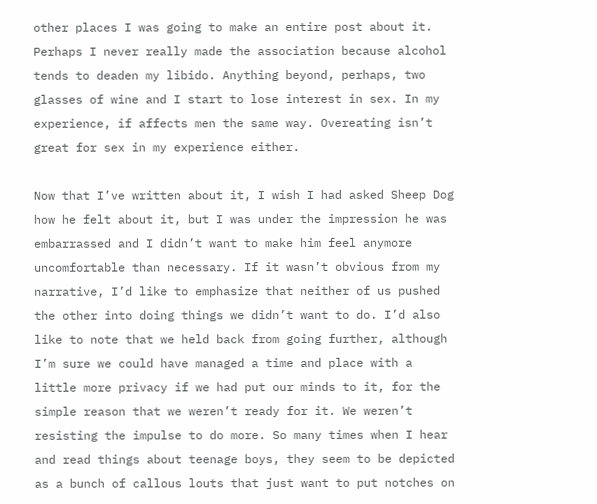other places I was going to make an entire post about it. Perhaps I never really made the association because alcohol tends to deaden my libido. Anything beyond, perhaps, two glasses of wine and I start to lose interest in sex. In my experience, if affects men the same way. Overeating isn’t great for sex in my experience either.

Now that I’ve written about it, I wish I had asked Sheep Dog how he felt about it, but I was under the impression he was embarrassed and I didn’t want to make him feel anymore uncomfortable than necessary. If it wasn’t obvious from my narrative, I’d like to emphasize that neither of us pushed the other into doing things we didn’t want to do. I’d also like to note that we held back from going further, although I’m sure we could have managed a time and place with a little more privacy if we had put our minds to it, for the simple reason that we weren’t ready for it. We weren’t resisting the impulse to do more. So many times when I hear and read things about teenage boys, they seem to be depicted as a bunch of callous louts that just want to put notches on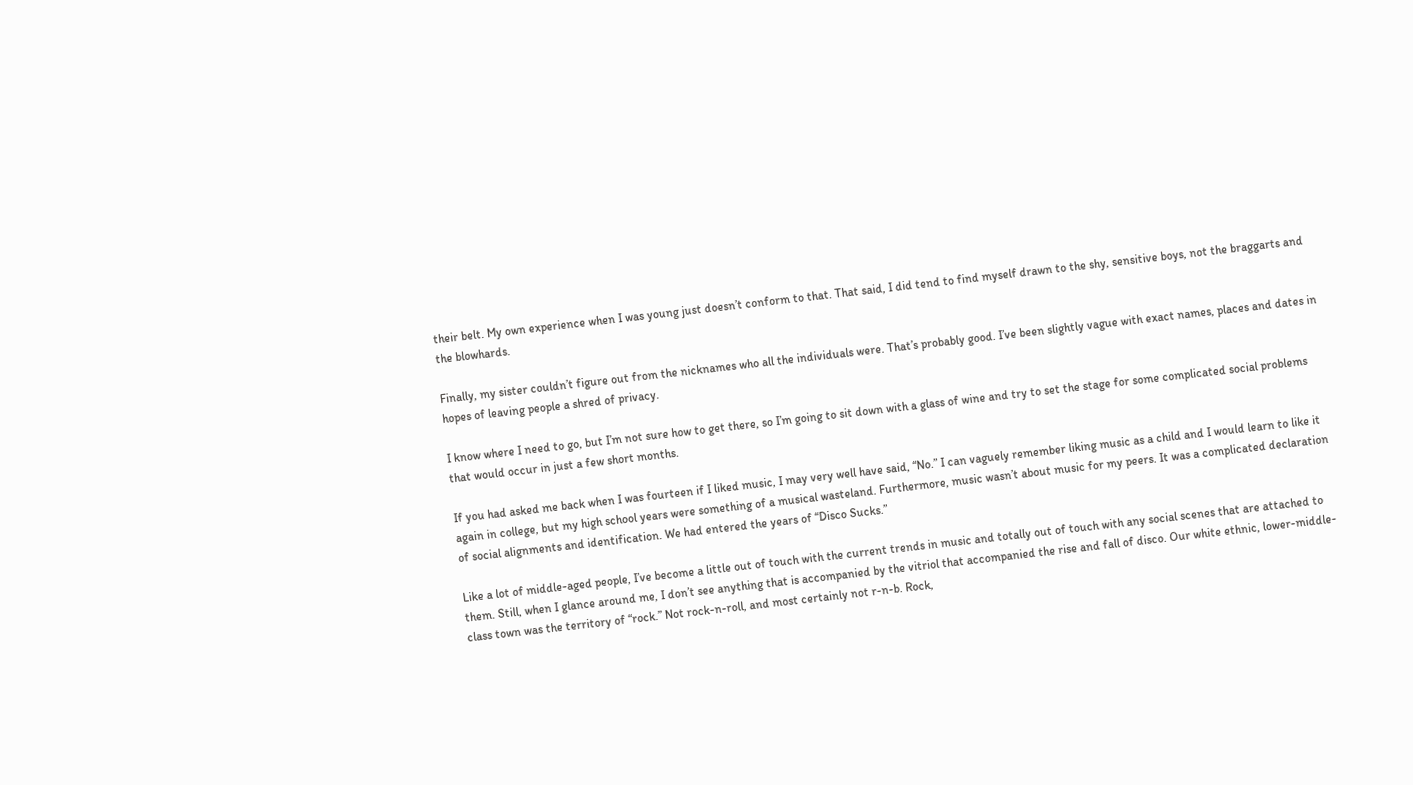their belt. My own experience when I was young just doesn’t conform to that. That said, I did tend to find myself drawn to the shy, sensitive boys, not the braggarts and the blowhards.

Finally, my sister couldn’t figure out from the nicknames who all the individuals were. That’s probably good. I’ve been slightly vague with exact names, places and dates in hopes of leaving people a shred of privacy.

I know where I need to go, but I’m not sure how to get there, so I’m going to sit down with a glass of wine and try to set the stage for some complicated social problems that would occur in just a few short months.

If you had asked me back when I was fourteen if I liked music, I may very well have said, “No.” I can vaguely remember liking music as a child and I would learn to like it again in college, but my high school years were something of a musical wasteland. Furthermore, music wasn’t about music for my peers. It was a complicated declaration of social alignments and identification. We had entered the years of “Disco Sucks.”

Like a lot of middle-aged people, I’ve become a little out of touch with the current trends in music and totally out of touch with any social scenes that are attached to them. Still, when I glance around me, I don’t see anything that is accompanied by the vitriol that accompanied the rise and fall of disco. Our white ethnic, lower-middle-class town was the territory of “rock.” Not rock-n-roll, and most certainly not r-n-b. Rock,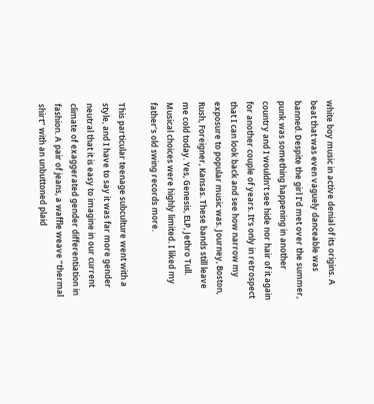white boy music in active denial of its origins. A beat that was even vaguely danceable was banned. Despite the girl I’d met over the summer, punk was something happening in another country and I wouldn’t see hide nor hair of it again for another couple of years. It’s only in retrospect that I can look back and see how narrow my exposure to popular music was. Journey, Boston, Rush, Foreigner, Kansas. These bands still leave me cold today. Yes, Genesis, ELP, Jethro Tull. Musical choices were highly limited. I liked my father’s old swing records more.

This particular teenage subculture went with a style, and I have to say it was far more gender neutral that it is easy to imagine in our current climate of exaggerated gender differentiation in fashion. A pair of jeans, a waffle weave “thermal shirt” with an unbuttoned plaid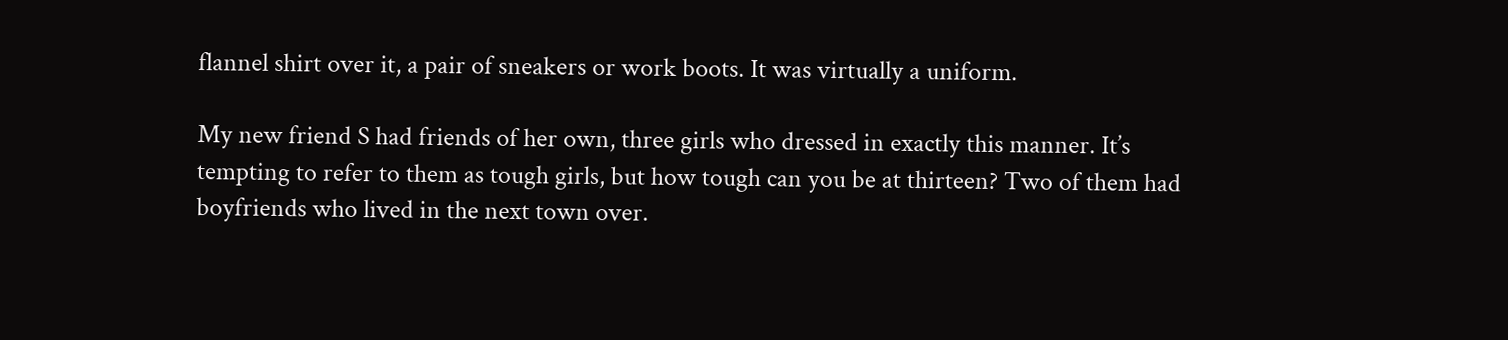flannel shirt over it, a pair of sneakers or work boots. It was virtually a uniform.

My new friend S had friends of her own, three girls who dressed in exactly this manner. It’s tempting to refer to them as tough girls, but how tough can you be at thirteen? Two of them had boyfriends who lived in the next town over.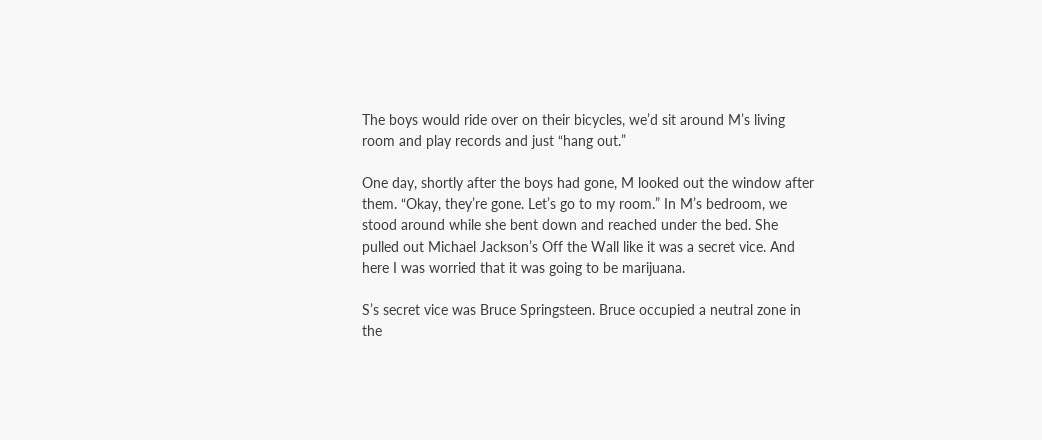The boys would ride over on their bicycles, we’d sit around M’s living room and play records and just “hang out.”

One day, shortly after the boys had gone, M looked out the window after them. “Okay, they’re gone. Let’s go to my room.” In M’s bedroom, we stood around while she bent down and reached under the bed. She pulled out Michael Jackson’s Off the Wall like it was a secret vice. And here I was worried that it was going to be marijuana.

S’s secret vice was Bruce Springsteen. Bruce occupied a neutral zone in the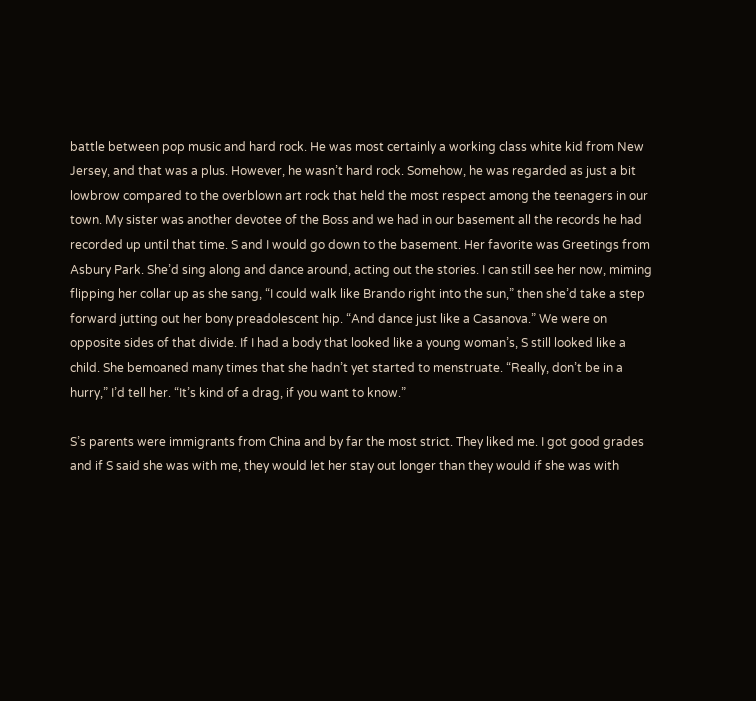battle between pop music and hard rock. He was most certainly a working class white kid from New Jersey, and that was a plus. However, he wasn’t hard rock. Somehow, he was regarded as just a bit lowbrow compared to the overblown art rock that held the most respect among the teenagers in our town. My sister was another devotee of the Boss and we had in our basement all the records he had recorded up until that time. S and I would go down to the basement. Her favorite was Greetings from Asbury Park. She’d sing along and dance around, acting out the stories. I can still see her now, miming flipping her collar up as she sang, “I could walk like Brando right into the sun,” then she’d take a step forward jutting out her bony preadolescent hip. “And dance just like a Casanova.” We were on opposite sides of that divide. If I had a body that looked like a young woman’s, S still looked like a child. She bemoaned many times that she hadn’t yet started to menstruate. “Really, don’t be in a hurry,” I’d tell her. “It’s kind of a drag, if you want to know.”

S’s parents were immigrants from China and by far the most strict. They liked me. I got good grades and if S said she was with me, they would let her stay out longer than they would if she was with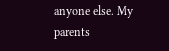anyone else. My parents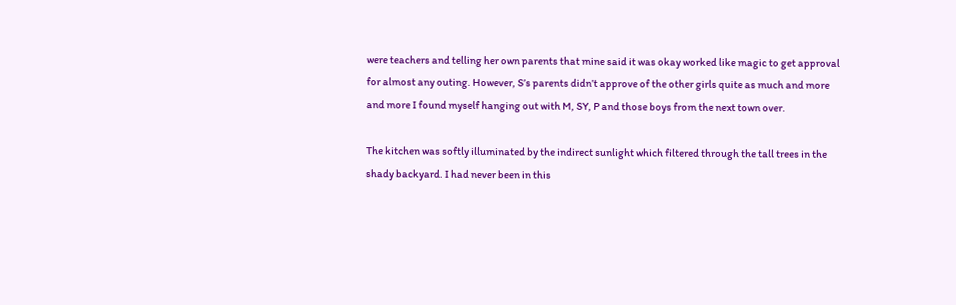were teachers and telling her own parents that mine said it was okay worked like magic to get approval for almost any outing. However, S’s parents didn’t approve of the other girls quite as much and more and more I found myself hanging out with M, SY, P and those boys from the next town over.

The kitchen was softly illuminated by the indirect sunlight which filtered through the tall trees in the shady backyard. I had never been in this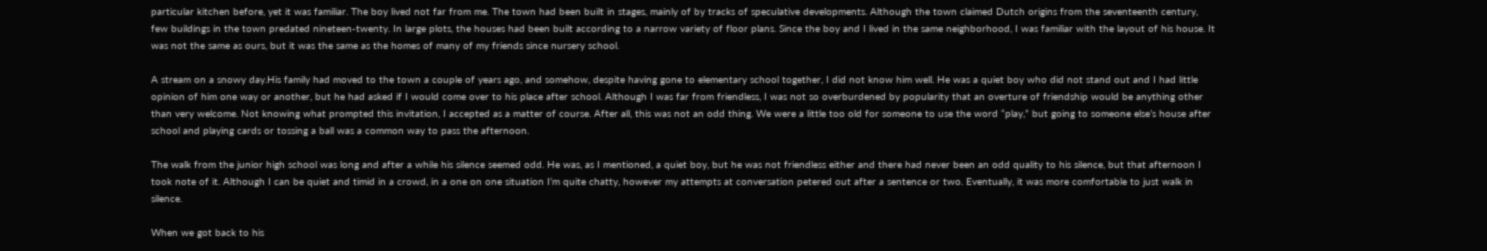particular kitchen before, yet it was familiar. The boy lived not far from me. The town had been built in stages, mainly of by tracks of speculative developments. Although the town claimed Dutch origins from the seventeenth century, few buildings in the town predated nineteen-twenty. In large plots, the houses had been built according to a narrow variety of floor plans. Since the boy and I lived in the same neighborhood, I was familiar with the layout of his house. It was not the same as ours, but it was the same as the homes of many of my friends since nursery school.

A stream on a snowy day.His family had moved to the town a couple of years ago, and somehow, despite having gone to elementary school together, I did not know him well. He was a quiet boy who did not stand out and I had little opinion of him one way or another, but he had asked if I would come over to his place after school. Although I was far from friendless, I was not so overburdened by popularity that an overture of friendship would be anything other than very welcome. Not knowing what prompted this invitation, I accepted as a matter of course. After all, this was not an odd thing. We were a little too old for someone to use the word “play,” but going to someone else’s house after school and playing cards or tossing a ball was a common way to pass the afternoon.

The walk from the junior high school was long and after a while his silence seemed odd. He was, as I mentioned, a quiet boy, but he was not friendless either and there had never been an odd quality to his silence, but that afternoon I took note of it. Although I can be quiet and timid in a crowd, in a one on one situation I’m quite chatty, however my attempts at conversation petered out after a sentence or two. Eventually, it was more comfortable to just walk in silence.

When we got back to his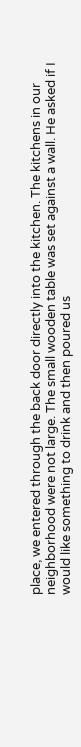place, we entered through the back door directly into the kitchen. The kitchens in our neighborhood were not large. The small wooden table was set against a wall. He asked if I would like something to drink and then poured us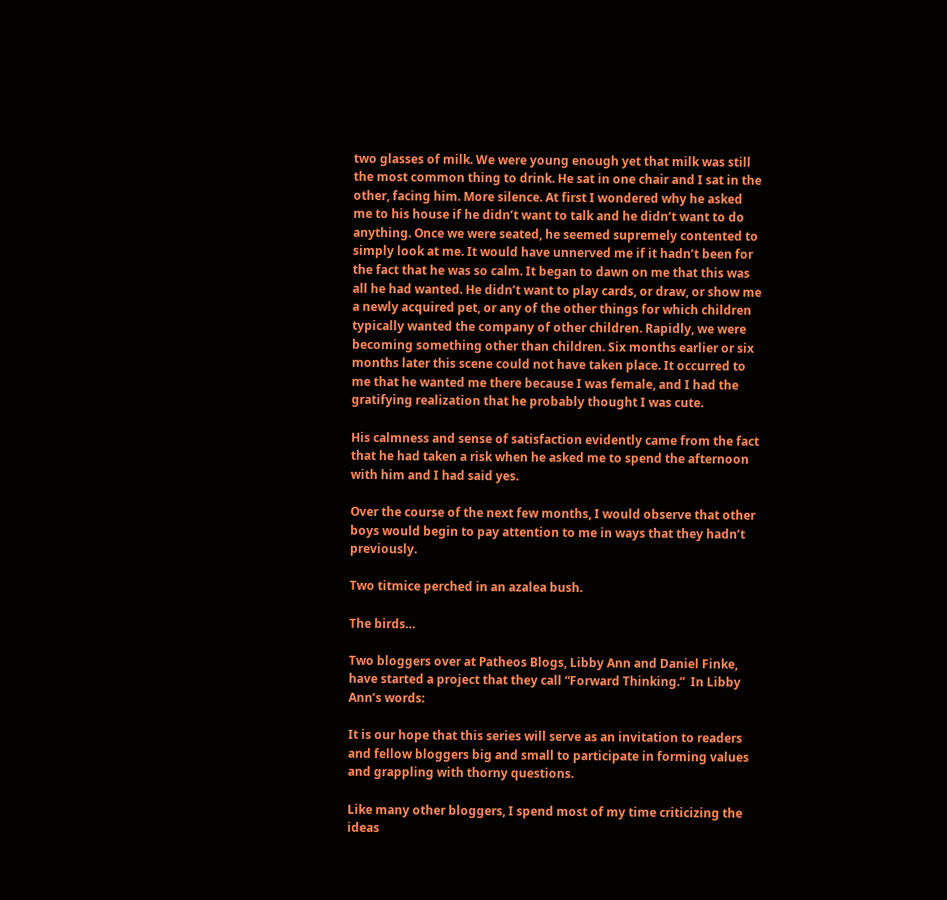two glasses of milk. We were young enough yet that milk was still the most common thing to drink. He sat in one chair and I sat in the other, facing him. More silence. At first I wondered why he asked me to his house if he didn’t want to talk and he didn’t want to do anything. Once we were seated, he seemed supremely contented to simply look at me. It would have unnerved me if it hadn’t been for the fact that he was so calm. It began to dawn on me that this was all he had wanted. He didn’t want to play cards, or draw, or show me a newly acquired pet, or any of the other things for which children typically wanted the company of other children. Rapidly, we were becoming something other than children. Six months earlier or six months later this scene could not have taken place. It occurred to me that he wanted me there because I was female, and I had the gratifying realization that he probably thought I was cute.

His calmness and sense of satisfaction evidently came from the fact that he had taken a risk when he asked me to spend the afternoon with him and I had said yes.

Over the course of the next few months, I would observe that other boys would begin to pay attention to me in ways that they hadn’t previously.

Two titmice perched in an azalea bush.

The birds…

Two bloggers over at Patheos Blogs, Libby Ann and Daniel Finke, have started a project that they call “Forward Thinking.”  In Libby Ann’s words:

It is our hope that this series will serve as an invitation to readers and fellow bloggers big and small to participate in forming values and grappling with thorny questions.

Like many other bloggers, I spend most of my time criticizing the ideas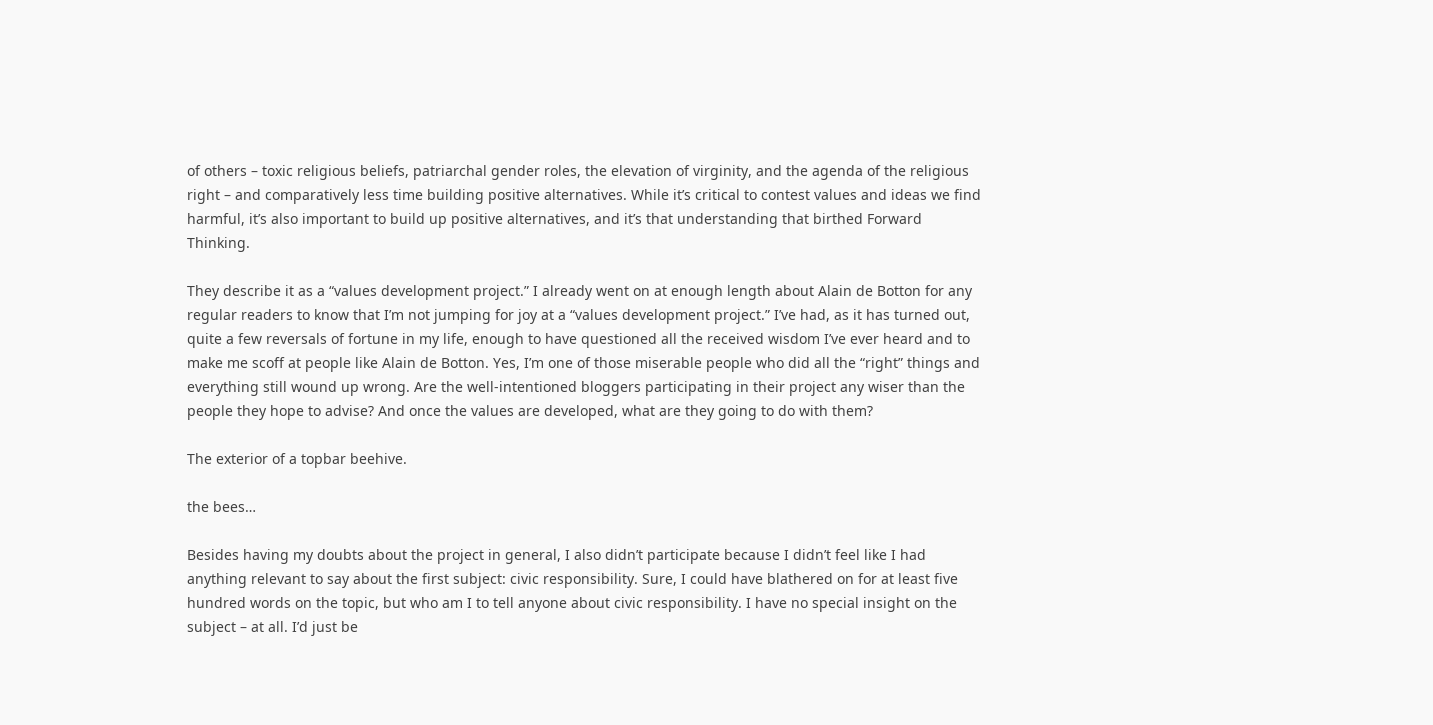of others – toxic religious beliefs, patriarchal gender roles, the elevation of virginity, and the agenda of the religious right – and comparatively less time building positive alternatives. While it’s critical to contest values and ideas we find harmful, it’s also important to build up positive alternatives, and it’s that understanding that birthed Forward Thinking.

They describe it as a “values development project.” I already went on at enough length about Alain de Botton for any regular readers to know that I’m not jumping for joy at a “values development project.” I’ve had, as it has turned out, quite a few reversals of fortune in my life, enough to have questioned all the received wisdom I’ve ever heard and to make me scoff at people like Alain de Botton. Yes, I’m one of those miserable people who did all the “right” things and everything still wound up wrong. Are the well-intentioned bloggers participating in their project any wiser than the people they hope to advise? And once the values are developed, what are they going to do with them?

The exterior of a topbar beehive.

the bees…

Besides having my doubts about the project in general, I also didn’t participate because I didn’t feel like I had anything relevant to say about the first subject: civic responsibility. Sure, I could have blathered on for at least five hundred words on the topic, but who am I to tell anyone about civic responsibility. I have no special insight on the subject – at all. I’d just be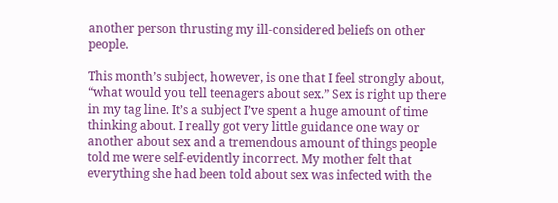another person thrusting my ill-considered beliefs on other people.

This month’s subject, however, is one that I feel strongly about, “what would you tell teenagers about sex.” Sex is right up there in my tag line. It’s a subject I’ve spent a huge amount of time thinking about. I really got very little guidance one way or another about sex and a tremendous amount of things people told me were self-evidently incorrect. My mother felt that everything she had been told about sex was infected with the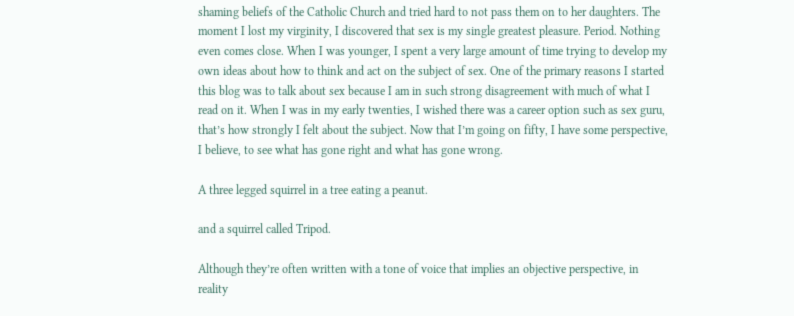shaming beliefs of the Catholic Church and tried hard to not pass them on to her daughters. The moment I lost my virginity, I discovered that sex is my single greatest pleasure. Period. Nothing even comes close. When I was younger, I spent a very large amount of time trying to develop my own ideas about how to think and act on the subject of sex. One of the primary reasons I started this blog was to talk about sex because I am in such strong disagreement with much of what I read on it. When I was in my early twenties, I wished there was a career option such as sex guru, that’s how strongly I felt about the subject. Now that I’m going on fifty, I have some perspective, I believe, to see what has gone right and what has gone wrong.

A three legged squirrel in a tree eating a peanut.

and a squirrel called Tripod.

Although they’re often written with a tone of voice that implies an objective perspective, in reality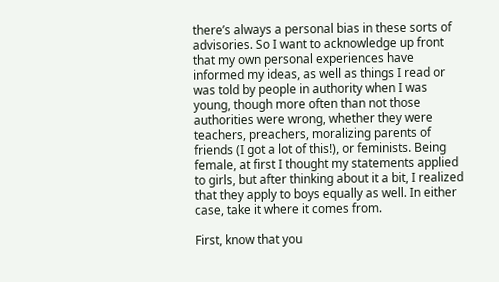there’s always a personal bias in these sorts of advisories. So I want to acknowledge up front that my own personal experiences have informed my ideas, as well as things I read or was told by people in authority when I was young, though more often than not those authorities were wrong, whether they were teachers, preachers, moralizing parents of friends (I got a lot of this!), or feminists. Being female, at first I thought my statements applied to girls, but after thinking about it a bit, I realized that they apply to boys equally as well. In either case, take it where it comes from.

First, know that you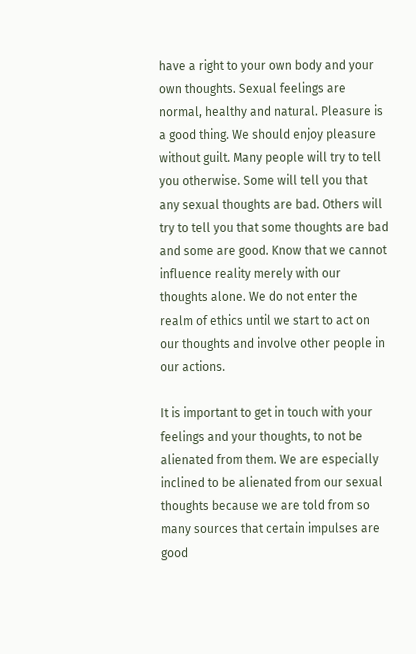have a right to your own body and your own thoughts. Sexual feelings are normal, healthy and natural. Pleasure is a good thing. We should enjoy pleasure without guilt. Many people will try to tell you otherwise. Some will tell you that any sexual thoughts are bad. Others will try to tell you that some thoughts are bad and some are good. Know that we cannot influence reality merely with our thoughts alone. We do not enter the realm of ethics until we start to act on our thoughts and involve other people in our actions.

It is important to get in touch with your feelings and your thoughts, to not be alienated from them. We are especially inclined to be alienated from our sexual thoughts because we are told from so many sources that certain impulses are good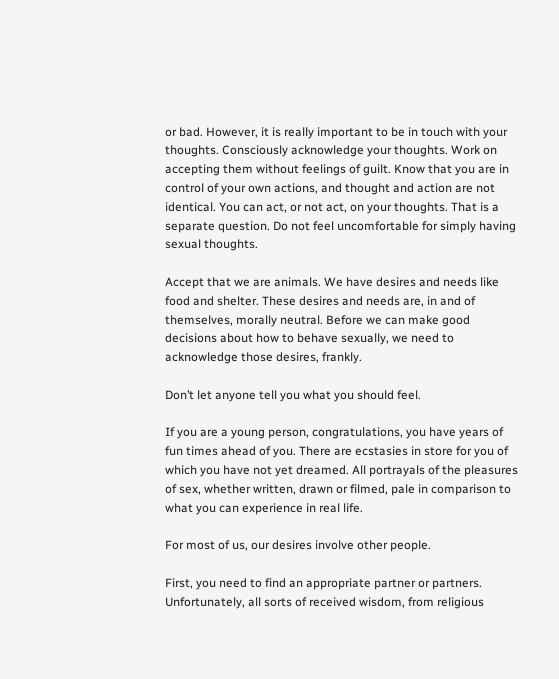or bad. However, it is really important to be in touch with your thoughts. Consciously acknowledge your thoughts. Work on accepting them without feelings of guilt. Know that you are in control of your own actions, and thought and action are not identical. You can act, or not act, on your thoughts. That is a separate question. Do not feel uncomfortable for simply having sexual thoughts.

Accept that we are animals. We have desires and needs like food and shelter. These desires and needs are, in and of themselves, morally neutral. Before we can make good decisions about how to behave sexually, we need to acknowledge those desires, frankly.

Don’t let anyone tell you what you should feel.

If you are a young person, congratulations, you have years of fun times ahead of you. There are ecstasies in store for you of which you have not yet dreamed. All portrayals of the pleasures of sex, whether written, drawn or filmed, pale in comparison to what you can experience in real life.

For most of us, our desires involve other people.

First, you need to find an appropriate partner or partners. Unfortunately, all sorts of received wisdom, from religious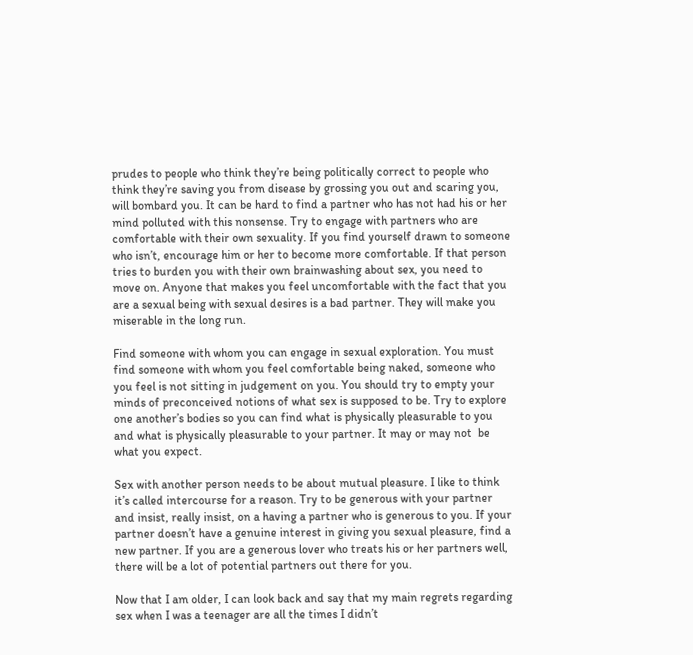prudes to people who think they’re being politically correct to people who think they’re saving you from disease by grossing you out and scaring you, will bombard you. It can be hard to find a partner who has not had his or her mind polluted with this nonsense. Try to engage with partners who are comfortable with their own sexuality. If you find yourself drawn to someone who isn’t, encourage him or her to become more comfortable. If that person tries to burden you with their own brainwashing about sex, you need to move on. Anyone that makes you feel uncomfortable with the fact that you are a sexual being with sexual desires is a bad partner. They will make you miserable in the long run.

Find someone with whom you can engage in sexual exploration. You must find someone with whom you feel comfortable being naked, someone who you feel is not sitting in judgement on you. You should try to empty your minds of preconceived notions of what sex is supposed to be. Try to explore one another’s bodies so you can find what is physically pleasurable to you and what is physically pleasurable to your partner. It may or may not  be what you expect.

Sex with another person needs to be about mutual pleasure. I like to think it’s called intercourse for a reason. Try to be generous with your partner and insist, really insist, on a having a partner who is generous to you. If your partner doesn’t have a genuine interest in giving you sexual pleasure, find a new partner. If you are a generous lover who treats his or her partners well, there will be a lot of potential partners out there for you.

Now that I am older, I can look back and say that my main regrets regarding sex when I was a teenager are all the times I didn’t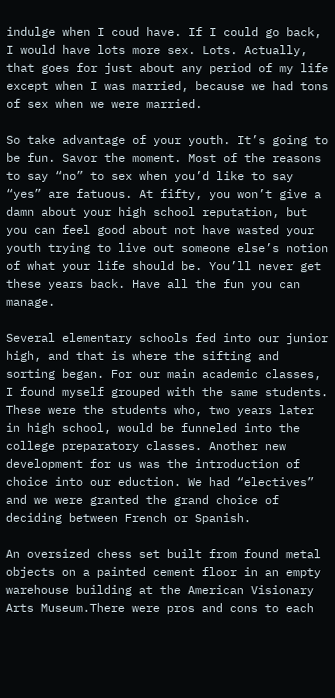indulge when I coud have. If I could go back, I would have lots more sex. Lots. Actually, that goes for just about any period of my life except when I was married, because we had tons of sex when we were married.

So take advantage of your youth. It’s going to be fun. Savor the moment. Most of the reasons to say “no” to sex when you’d like to say “yes” are fatuous. At fifty, you won’t give a damn about your high school reputation, but you can feel good about not have wasted your youth trying to live out someone else’s notion of what your life should be. You’ll never get these years back. Have all the fun you can manage.

Several elementary schools fed into our junior high, and that is where the sifting and sorting began. For our main academic classes, I found myself grouped with the same students. These were the students who, two years later in high school, would be funneled into the college preparatory classes. Another new development for us was the introduction of choice into our eduction. We had “electives” and we were granted the grand choice of deciding between French or Spanish.

An oversized chess set built from found metal objects on a painted cement floor in an empty warehouse building at the American Visionary Arts Museum.There were pros and cons to each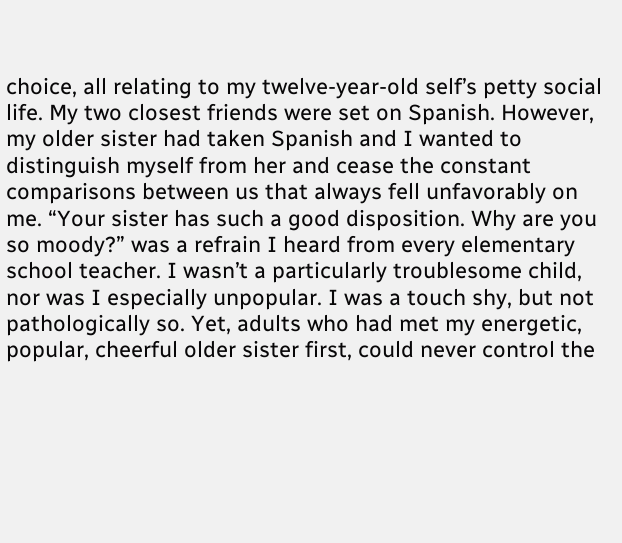choice, all relating to my twelve-year-old self’s petty social life. My two closest friends were set on Spanish. However, my older sister had taken Spanish and I wanted to distinguish myself from her and cease the constant comparisons between us that always fell unfavorably on me. “Your sister has such a good disposition. Why are you so moody?” was a refrain I heard from every elementary school teacher. I wasn’t a particularly troublesome child, nor was I especially unpopular. I was a touch shy, but not pathologically so. Yet, adults who had met my energetic, popular, cheerful older sister first, could never control the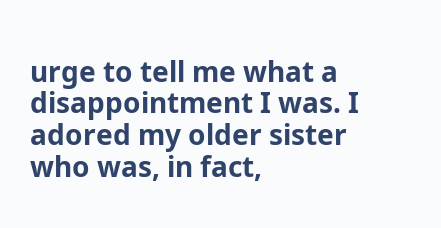urge to tell me what a disappointment I was. I adored my older sister who was, in fact,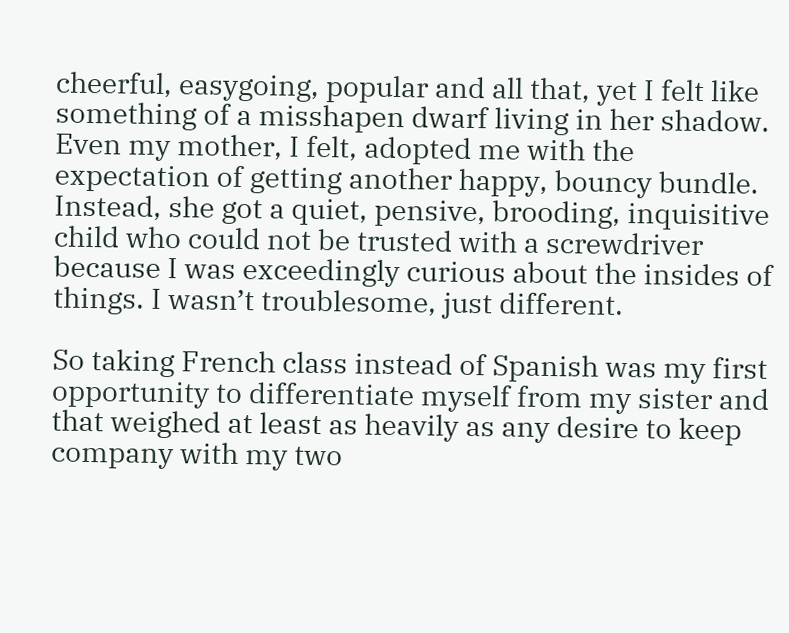cheerful, easygoing, popular and all that, yet I felt like something of a misshapen dwarf living in her shadow. Even my mother, I felt, adopted me with the expectation of getting another happy, bouncy bundle. Instead, she got a quiet, pensive, brooding, inquisitive child who could not be trusted with a screwdriver because I was exceedingly curious about the insides of things. I wasn’t troublesome, just different.

So taking French class instead of Spanish was my first opportunity to differentiate myself from my sister and that weighed at least as heavily as any desire to keep company with my two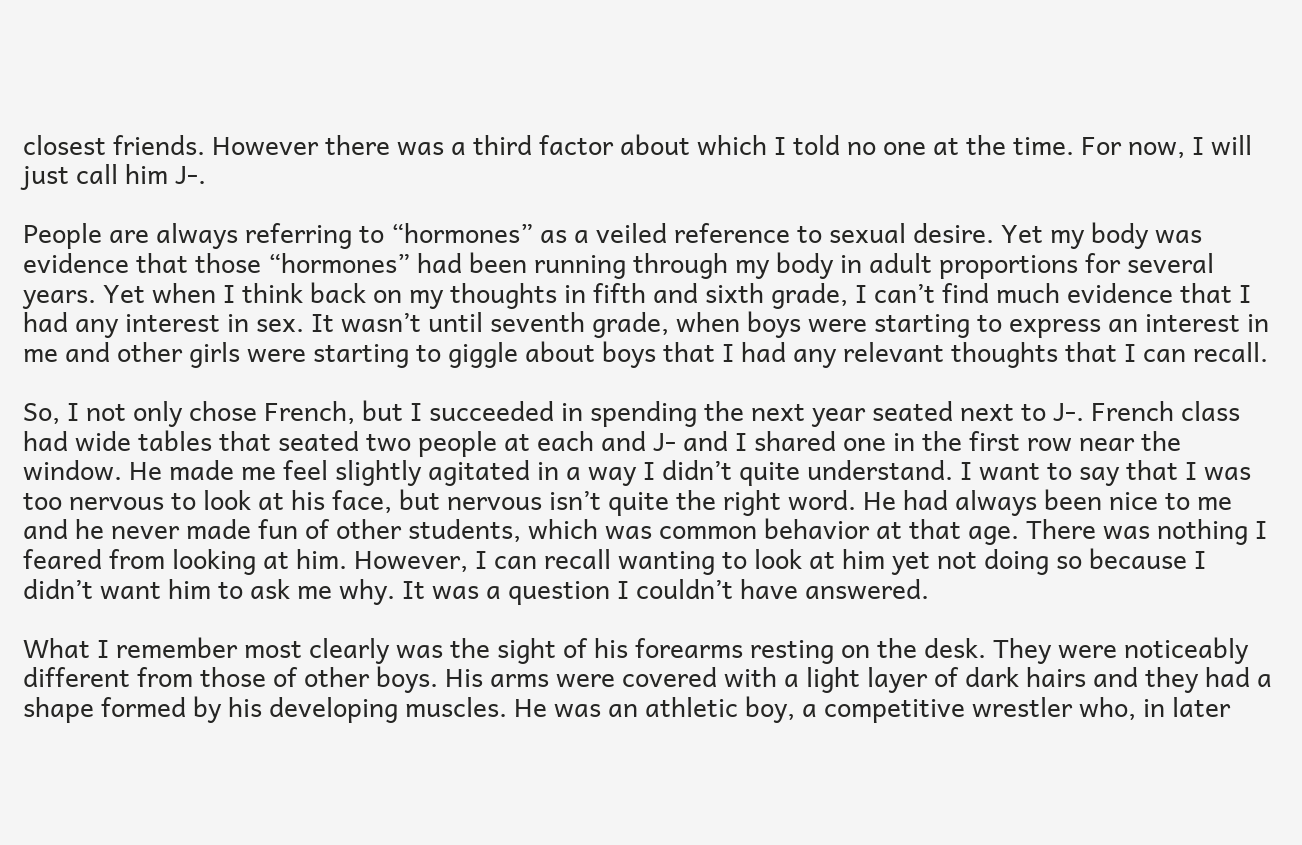closest friends. However there was a third factor about which I told no one at the time. For now, I will just call him J-.

People are always referring to “hormones” as a veiled reference to sexual desire. Yet my body was evidence that those “hormones” had been running through my body in adult proportions for several years. Yet when I think back on my thoughts in fifth and sixth grade, I can’t find much evidence that I had any interest in sex. It wasn’t until seventh grade, when boys were starting to express an interest in me and other girls were starting to giggle about boys that I had any relevant thoughts that I can recall.

So, I not only chose French, but I succeeded in spending the next year seated next to J-. French class had wide tables that seated two people at each and J- and I shared one in the first row near the window. He made me feel slightly agitated in a way I didn’t quite understand. I want to say that I was too nervous to look at his face, but nervous isn’t quite the right word. He had always been nice to me and he never made fun of other students, which was common behavior at that age. There was nothing I feared from looking at him. However, I can recall wanting to look at him yet not doing so because I didn’t want him to ask me why. It was a question I couldn’t have answered.

What I remember most clearly was the sight of his forearms resting on the desk. They were noticeably different from those of other boys. His arms were covered with a light layer of dark hairs and they had a shape formed by his developing muscles. He was an athletic boy, a competitive wrestler who, in later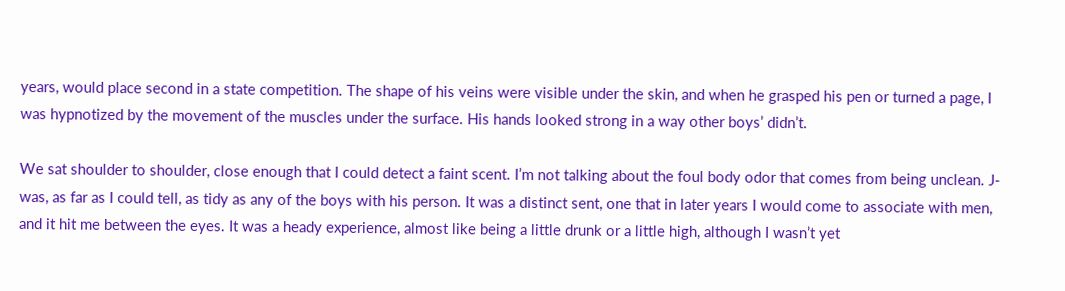years, would place second in a state competition. The shape of his veins were visible under the skin, and when he grasped his pen or turned a page, I was hypnotized by the movement of the muscles under the surface. His hands looked strong in a way other boys’ didn’t.

We sat shoulder to shoulder, close enough that I could detect a faint scent. I’m not talking about the foul body odor that comes from being unclean. J- was, as far as I could tell, as tidy as any of the boys with his person. It was a distinct sent, one that in later years I would come to associate with men, and it hit me between the eyes. It was a heady experience, almost like being a little drunk or a little high, although I wasn’t yet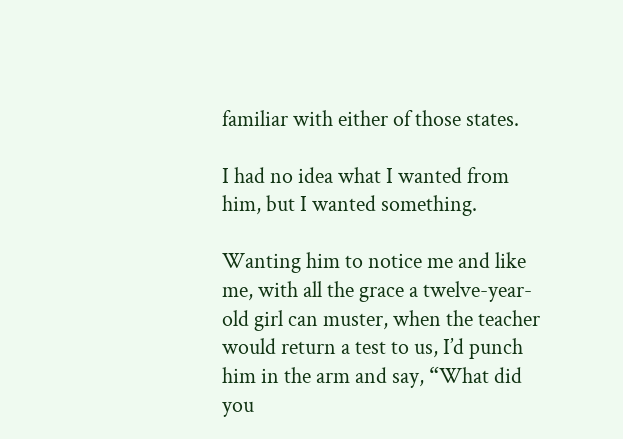familiar with either of those states.

I had no idea what I wanted from him, but I wanted something.

Wanting him to notice me and like me, with all the grace a twelve-year-old girl can muster, when the teacher would return a test to us, I’d punch him in the arm and say, “What did you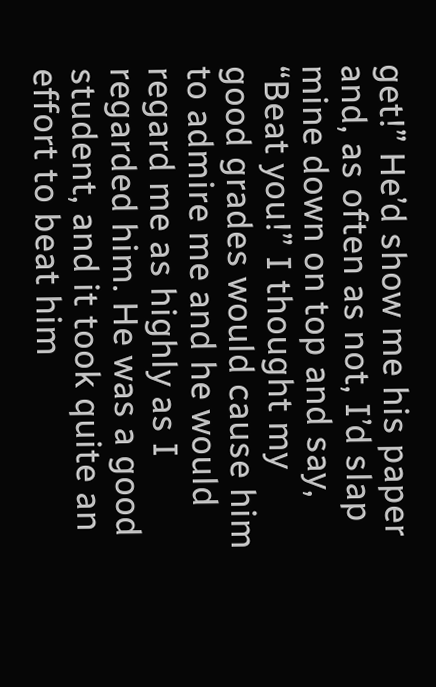get!” He’d show me his paper and, as often as not, I’d slap mine down on top and say, “Beat you!” I thought my good grades would cause him to admire me and he would regard me as highly as I regarded him. He was a good student, and it took quite an effort to beat him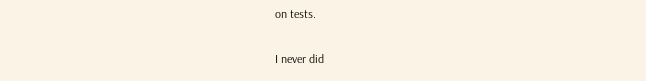on tests.

I never did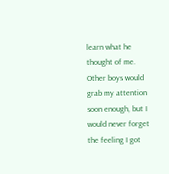learn what he thought of me. Other boys would grab my attention soon enough, but I would never forget the feeling I got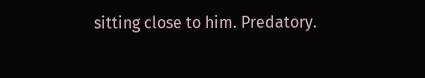sitting close to him. Predatory.